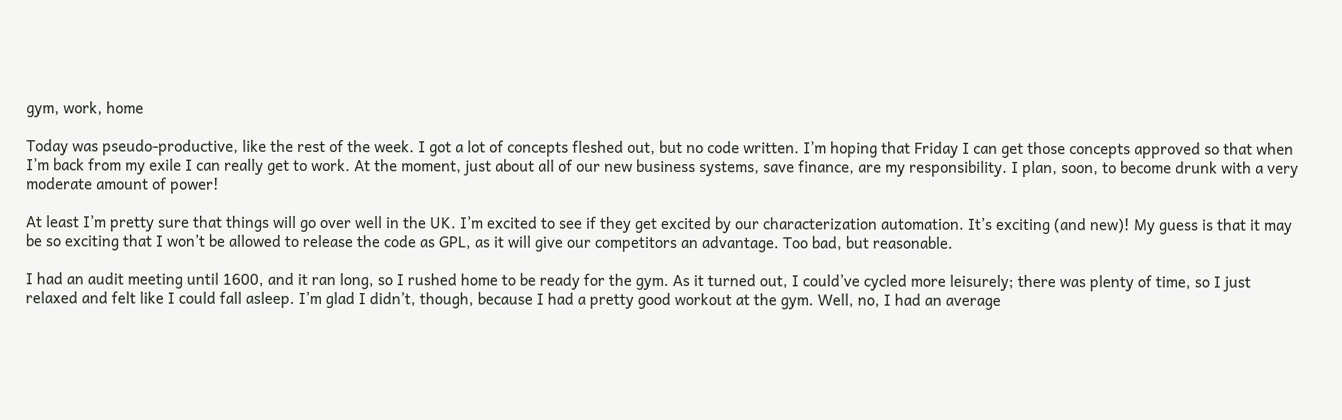gym, work, home

Today was pseudo-productive, like the rest of the week. I got a lot of concepts fleshed out, but no code written. I’m hoping that Friday I can get those concepts approved so that when I’m back from my exile I can really get to work. At the moment, just about all of our new business systems, save finance, are my responsibility. I plan, soon, to become drunk with a very moderate amount of power!

At least I’m pretty sure that things will go over well in the UK. I’m excited to see if they get excited by our characterization automation. It’s exciting (and new)! My guess is that it may be so exciting that I won’t be allowed to release the code as GPL, as it will give our competitors an advantage. Too bad, but reasonable.

I had an audit meeting until 1600, and it ran long, so I rushed home to be ready for the gym. As it turned out, I could’ve cycled more leisurely; there was plenty of time, so I just relaxed and felt like I could fall asleep. I’m glad I didn’t, though, because I had a pretty good workout at the gym. Well, no, I had an average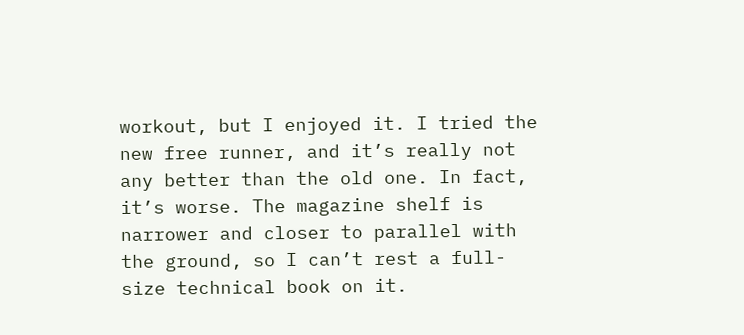workout, but I enjoyed it. I tried the new free runner, and it’s really not any better than the old one. In fact, it’s worse. The magazine shelf is narrower and closer to parallel with the ground, so I can’t rest a full-size technical book on it.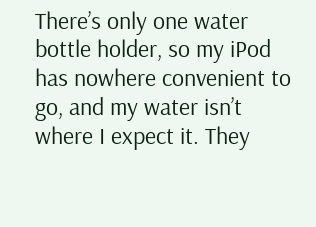There’s only one water bottle holder, so my iPod has nowhere convenient to go, and my water isn’t where I expect it. They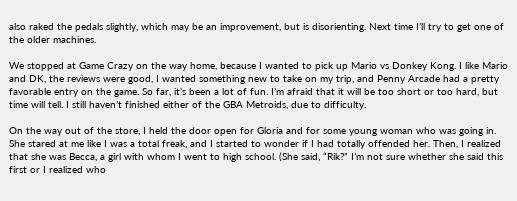also raked the pedals slightly, which may be an improvement, but is disorienting. Next time I’ll try to get one of the older machines.

We stopped at Game Crazy on the way home, because I wanted to pick up Mario vs Donkey Kong. I like Mario and DK, the reviews were good, I wanted something new to take on my trip, and Penny Arcade had a pretty favorable entry on the game. So far, it’s been a lot of fun. I’m afraid that it will be too short or too hard, but time will tell. I still haven’t finished either of the GBA Metroids, due to difficulty.

On the way out of the store, I held the door open for Gloria and for some young woman who was going in. She stared at me like I was a total freak, and I started to wonder if I had totally offended her. Then, I realized that she was Becca, a girl with whom I went to high school. (She said, “Rik?” I’m not sure whether she said this first or I realized who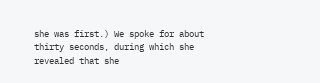she was first.) We spoke for about thirty seconds, during which she revealed that she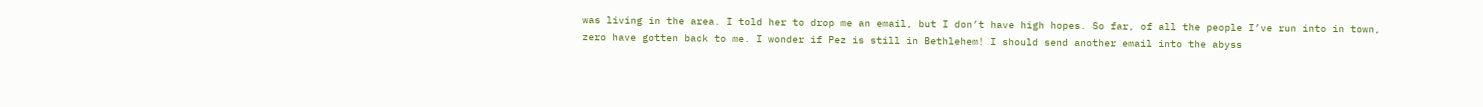was living in the area. I told her to drop me an email, but I don’t have high hopes. So far, of all the people I’ve run into in town, zero have gotten back to me. I wonder if Pez is still in Bethlehem! I should send another email into the abyss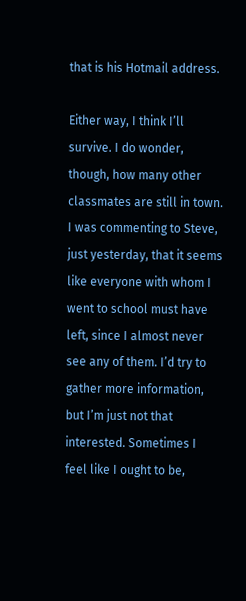that is his Hotmail address.

Either way, I think I’ll survive. I do wonder, though, how many other classmates are still in town. I was commenting to Steve, just yesterday, that it seems like everyone with whom I went to school must have left, since I almost never see any of them. I’d try to gather more information, but I’m just not that interested. Sometimes I feel like I ought to be,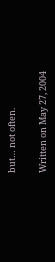but… not often.

Written on May 27, 2004